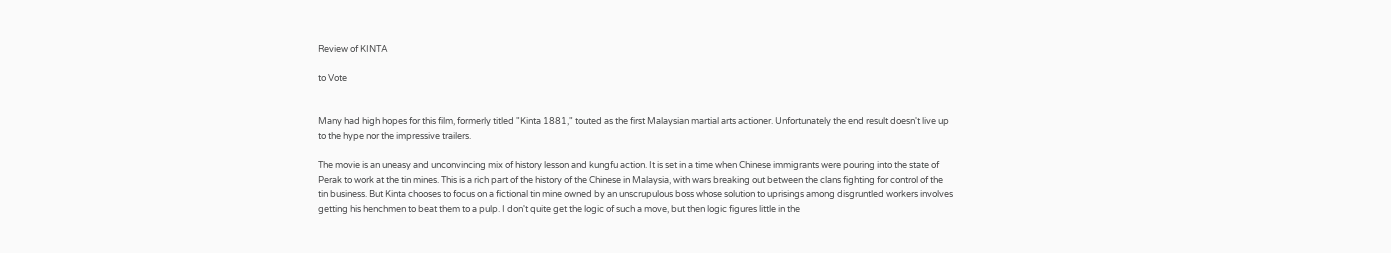Review of KINTA

to Vote


Many had high hopes for this film, formerly titled "Kinta 1881," touted as the first Malaysian martial arts actioner. Unfortunately the end result doesn't live up to the hype nor the impressive trailers.

The movie is an uneasy and unconvincing mix of history lesson and kungfu action. It is set in a time when Chinese immigrants were pouring into the state of Perak to work at the tin mines. This is a rich part of the history of the Chinese in Malaysia, with wars breaking out between the clans fighting for control of the tin business. But Kinta chooses to focus on a fictional tin mine owned by an unscrupulous boss whose solution to uprisings among disgruntled workers involves getting his henchmen to beat them to a pulp. I don't quite get the logic of such a move, but then logic figures little in the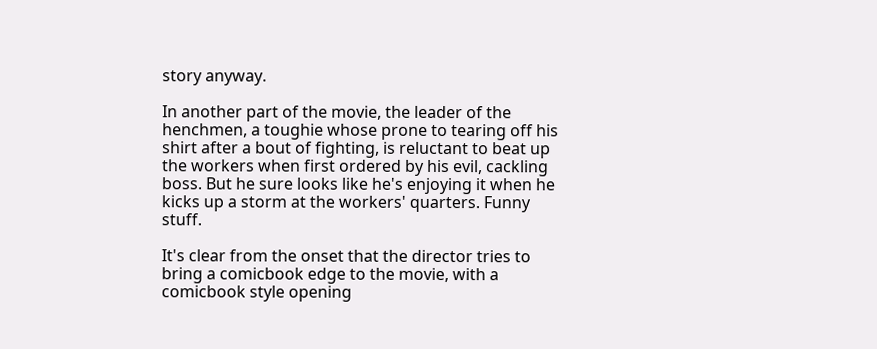story anyway.

In another part of the movie, the leader of the henchmen, a toughie whose prone to tearing off his shirt after a bout of fighting, is reluctant to beat up the workers when first ordered by his evil, cackling boss. But he sure looks like he's enjoying it when he kicks up a storm at the workers' quarters. Funny stuff.

It's clear from the onset that the director tries to bring a comicbook edge to the movie, with a comicbook style opening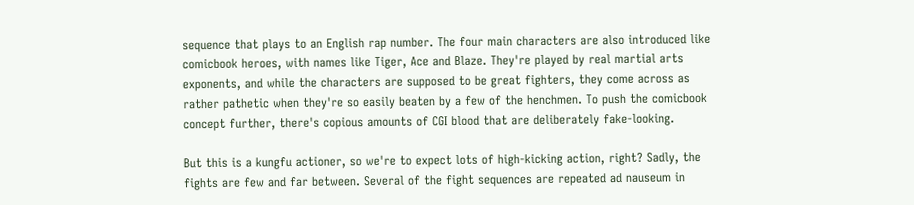sequence that plays to an English rap number. The four main characters are also introduced like comicbook heroes, with names like Tiger, Ace and Blaze. They're played by real martial arts exponents, and while the characters are supposed to be great fighters, they come across as rather pathetic when they're so easily beaten by a few of the henchmen. To push the comicbook concept further, there's copious amounts of CGI blood that are deliberately fake-looking.

But this is a kungfu actioner, so we're to expect lots of high-kicking action, right? Sadly, the fights are few and far between. Several of the fight sequences are repeated ad nauseum in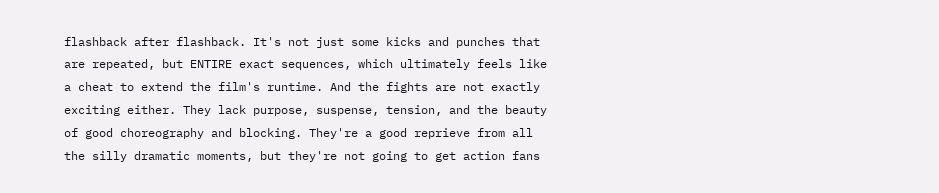flashback after flashback. It's not just some kicks and punches that are repeated, but ENTIRE exact sequences, which ultimately feels like a cheat to extend the film's runtime. And the fights are not exactly exciting either. They lack purpose, suspense, tension, and the beauty of good choreography and blocking. They're a good reprieve from all the silly dramatic moments, but they're not going to get action fans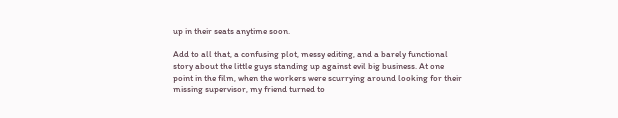up in their seats anytime soon.

Add to all that, a confusing plot, messy editing, and a barely functional story about the little guys standing up against evil big business. At one point in the film, when the workers were scurrying around looking for their missing supervisor, my friend turned to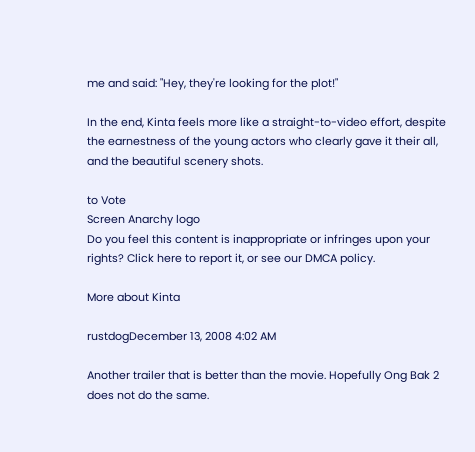me and said: "Hey, they're looking for the plot!"

In the end, Kinta feels more like a straight-to-video effort, despite the earnestness of the young actors who clearly gave it their all, and the beautiful scenery shots.

to Vote
Screen Anarchy logo
Do you feel this content is inappropriate or infringes upon your rights? Click here to report it, or see our DMCA policy.

More about Kinta

rustdogDecember 13, 2008 4:02 AM

Another trailer that is better than the movie. Hopefully Ong Bak 2 does not do the same.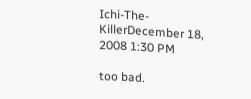Ichi-The-KillerDecember 18, 2008 1:30 PM

too bad.